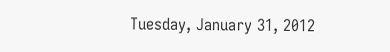Tuesday, January 31, 2012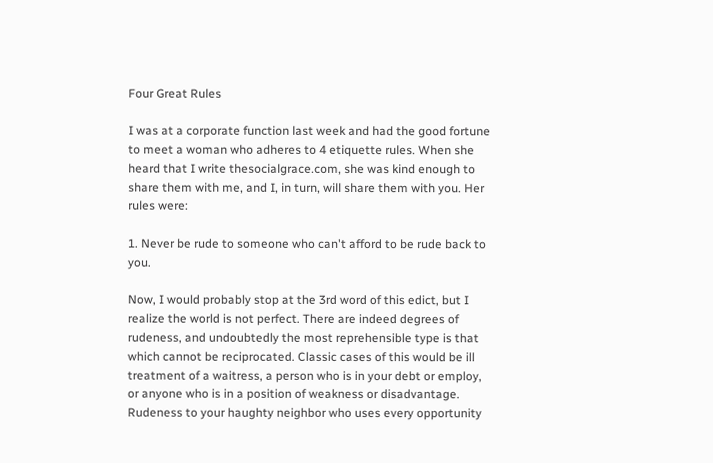Four Great Rules

I was at a corporate function last week and had the good fortune to meet a woman who adheres to 4 etiquette rules. When she heard that I write thesocialgrace.com, she was kind enough to share them with me, and I, in turn, will share them with you. Her rules were:

1. Never be rude to someone who can't afford to be rude back to you.

Now, I would probably stop at the 3rd word of this edict, but I realize the world is not perfect. There are indeed degrees of rudeness, and undoubtedly the most reprehensible type is that which cannot be reciprocated. Classic cases of this would be ill treatment of a waitress, a person who is in your debt or employ, or anyone who is in a position of weakness or disadvantage. Rudeness to your haughty neighbor who uses every opportunity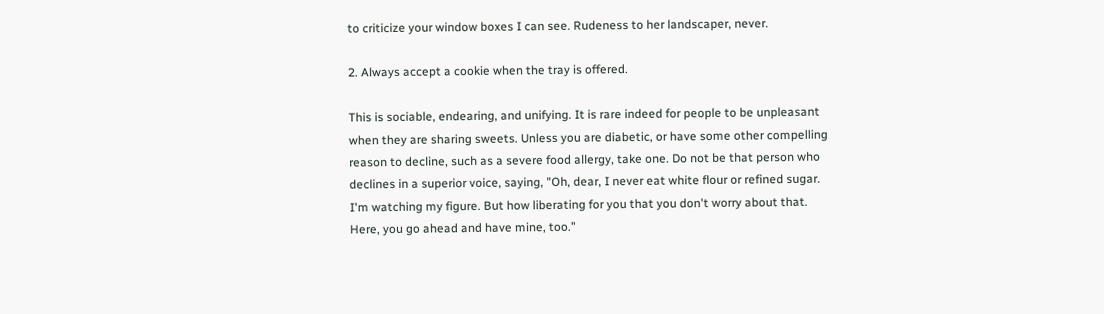to criticize your window boxes I can see. Rudeness to her landscaper, never.

2. Always accept a cookie when the tray is offered.

This is sociable, endearing, and unifying. It is rare indeed for people to be unpleasant when they are sharing sweets. Unless you are diabetic, or have some other compelling reason to decline, such as a severe food allergy, take one. Do not be that person who declines in a superior voice, saying, "Oh, dear, I never eat white flour or refined sugar. I'm watching my figure. But how liberating for you that you don't worry about that. Here, you go ahead and have mine, too."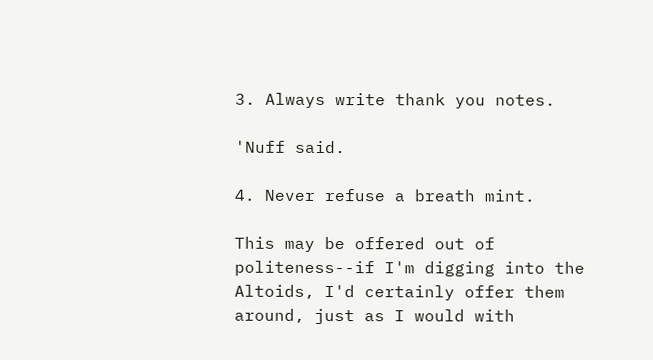3. Always write thank you notes.

'Nuff said.

4. Never refuse a breath mint.

This may be offered out of politeness--if I'm digging into the Altoids, I'd certainly offer them around, just as I would with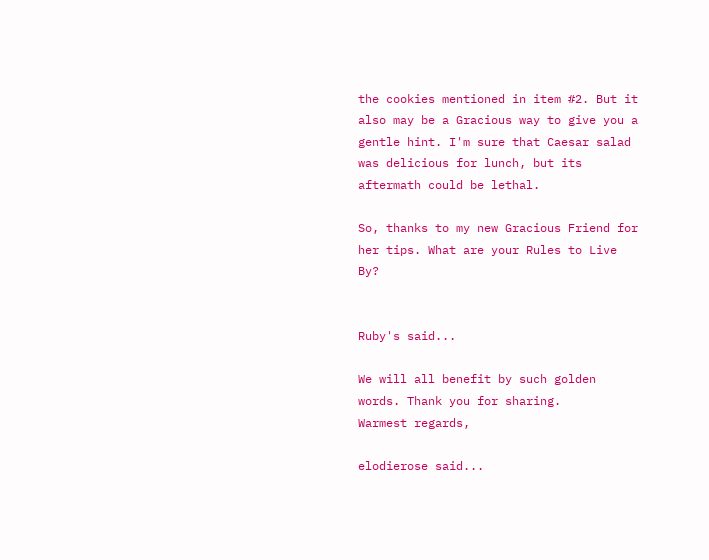the cookies mentioned in item #2. But it also may be a Gracious way to give you a gentle hint. I'm sure that Caesar salad was delicious for lunch, but its aftermath could be lethal.

So, thanks to my new Gracious Friend for her tips. What are your Rules to Live By?


Ruby's said...

We will all benefit by such golden words. Thank you for sharing.
Warmest regards,

elodierose said...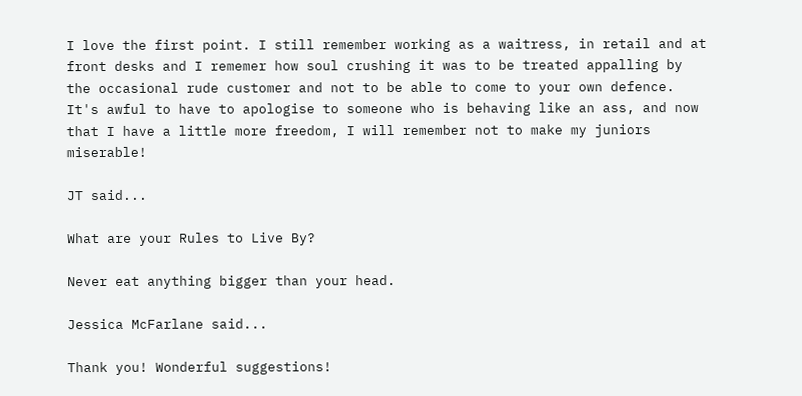I love the first point. I still remember working as a waitress, in retail and at front desks and I rememer how soul crushing it was to be treated appalling by the occasional rude customer and not to be able to come to your own defence. It's awful to have to apologise to someone who is behaving like an ass, and now that I have a little more freedom, I will remember not to make my juniors miserable!

JT said...

What are your Rules to Live By?

Never eat anything bigger than your head.

Jessica McFarlane said...

Thank you! Wonderful suggestions!